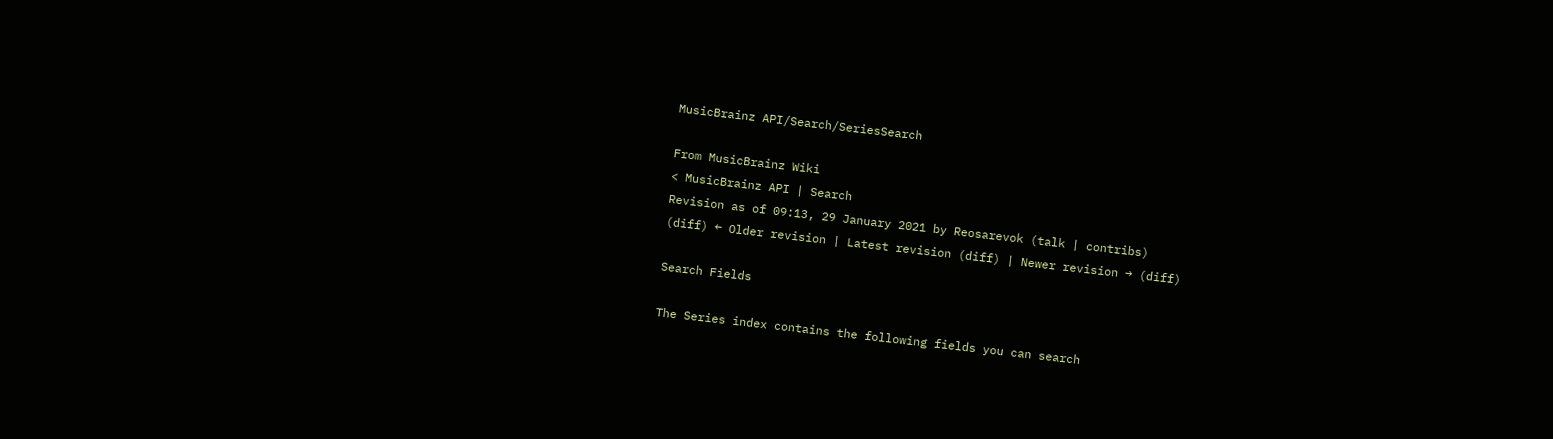MusicBrainz API/Search/SeriesSearch

From MusicBrainz Wiki
< MusicBrainz API | Search
Revision as of 09:13, 29 January 2021 by Reosarevok (talk | contribs)
(diff) ← Older revision | Latest revision (diff) | Newer revision → (diff)

Search Fields

The Series index contains the following fields you can search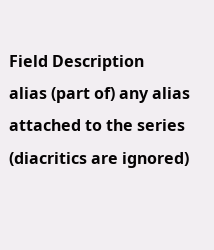Field Description
alias (part of) any alias attached to the series (diacritics are ignored)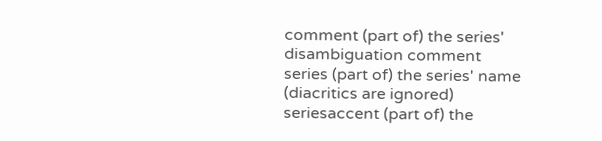comment (part of) the series' disambiguation comment
series (part of) the series' name (diacritics are ignored)
seriesaccent (part of) the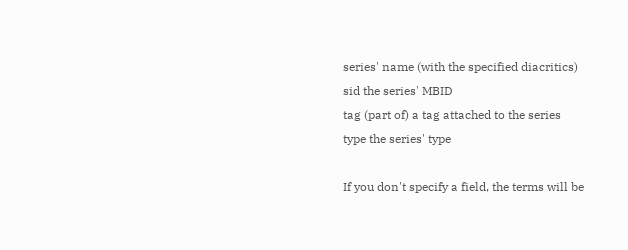series' name (with the specified diacritics)
sid the series' MBID
tag (part of) a tag attached to the series
type the series' type

If you don't specify a field, the terms will be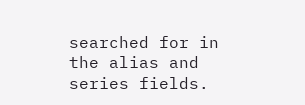searched for in the alias and series fields.